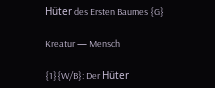Hüter des Ersten Baumes {G}

Kreatur — Mensch

{1}{W/B}: Der Hüter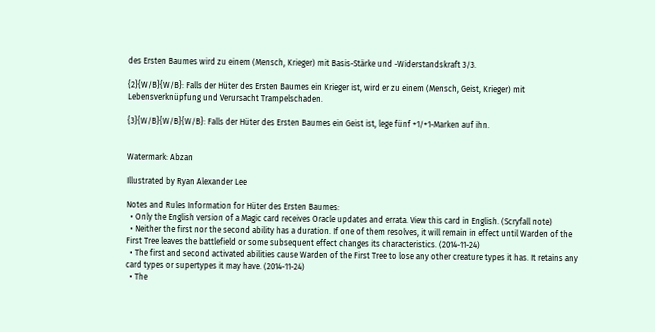des Ersten Baumes wird zu einem (Mensch, Krieger) mit Basis-Stärke und -Widerstandskraft 3/3.

{2}{W/B}{W/B}: Falls der Hüter des Ersten Baumes ein Krieger ist, wird er zu einem (Mensch, Geist, Krieger) mit Lebensverknüpfung und Verursacht Trampelschaden.

{3}{W/B}{W/B}{W/B}: Falls der Hüter des Ersten Baumes ein Geist ist, lege fünf +1/+1-Marken auf ihn.


Watermark: Abzan

Illustrated by Ryan Alexander Lee

Notes and Rules Information for Hüter des Ersten Baumes:
  • Only the English version of a Magic card receives Oracle updates and errata. View this card in English. (Scryfall note)
  • Neither the first nor the second ability has a duration. If one of them resolves, it will remain in effect until Warden of the First Tree leaves the battlefield or some subsequent effect changes its characteristics. (2014-11-24)
  • The first and second activated abilities cause Warden of the First Tree to lose any other creature types it has. It retains any card types or supertypes it may have. (2014-11-24)
  • The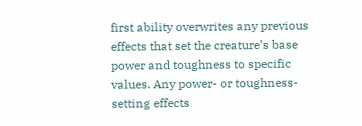first ability overwrites any previous effects that set the creature’s base power and toughness to specific values. Any power- or toughness-setting effects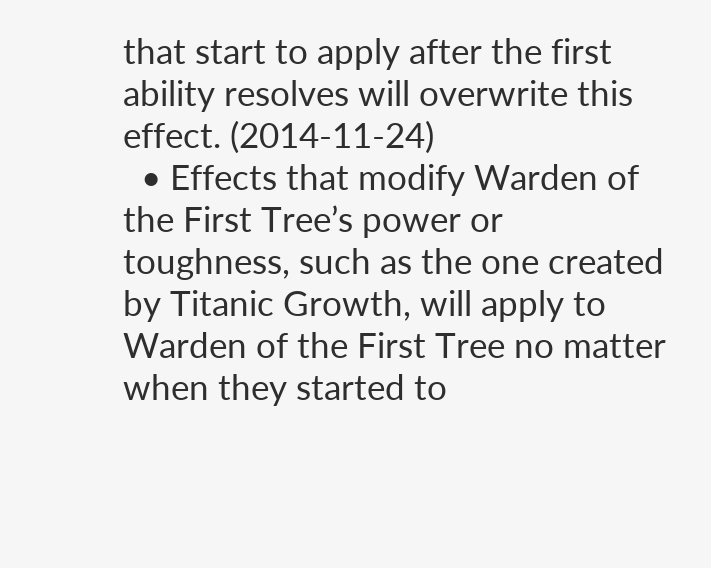that start to apply after the first ability resolves will overwrite this effect. (2014-11-24)
  • Effects that modify Warden of the First Tree’s power or toughness, such as the one created by Titanic Growth, will apply to Warden of the First Tree no matter when they started to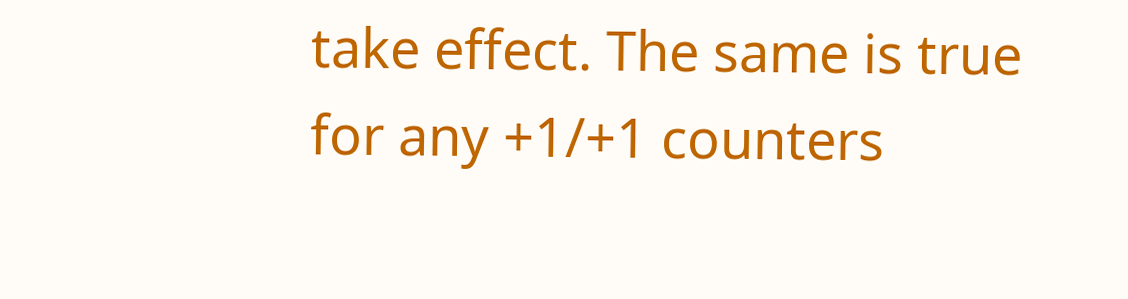take effect. The same is true for any +1/+1 counters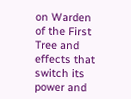on Warden of the First Tree and effects that switch its power and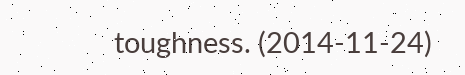toughness. (2014-11-24)